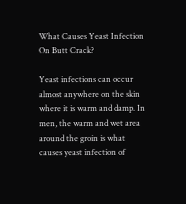What Causes Yeast Infection On Butt Crack?

Yeast infections can occur almost anywhere on the skin where it is warm and damp. In men, the warm and wet area around the groin is what causes yeast infection of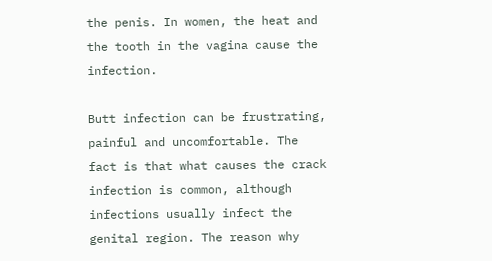the penis. In women, the heat and the tooth in the vagina cause the infection.

Butt infection can be frustrating, painful and uncomfortable. The fact is that what causes the crack infection is common, although infections usually infect the genital region. The reason why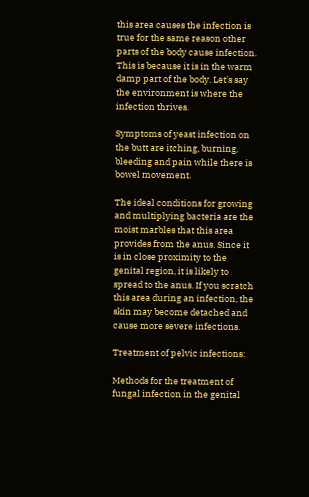this area causes the infection is true for the same reason other parts of the body cause infection. This is because it is in the warm damp part of the body. Let's say the environment is where the infection thrives.

Symptoms of yeast infection on the butt are itching, burning, bleeding and pain while there is bowel movement.

The ideal conditions for growing and multiplying bacteria are the moist marbles that this area provides from the anus. Since it is in close proximity to the genital region, it is likely to spread to the anus. If you scratch this area during an infection, the skin may become detached and cause more severe infections.

Treatment of pelvic infections:

Methods for the treatment of fungal infection in the genital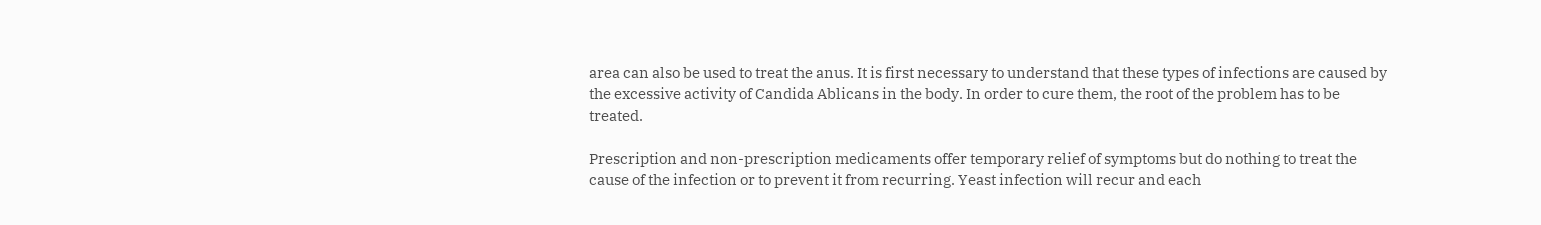area can also be used to treat the anus. It is first necessary to understand that these types of infections are caused by the excessive activity of Candida Ablicans in the body. In order to cure them, the root of the problem has to be treated.

Prescription and non-prescription medicaments offer temporary relief of symptoms but do nothing to treat the cause of the infection or to prevent it from recurring. Yeast infection will recur and each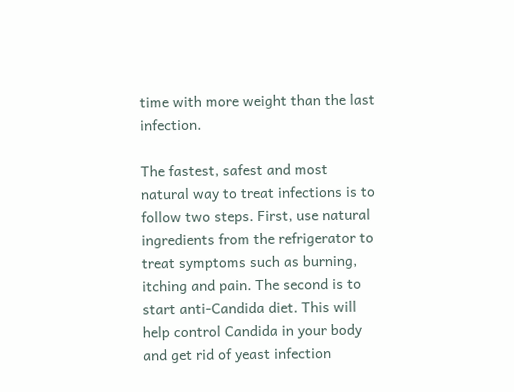time with more weight than the last infection.

The fastest, safest and most natural way to treat infections is to follow two steps. First, use natural ingredients from the refrigerator to treat symptoms such as burning, itching and pain. The second is to start anti-Candida diet. This will help control Candida in your body and get rid of yeast infection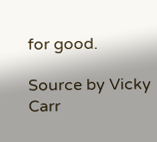for good.

Source by Vicky Carr